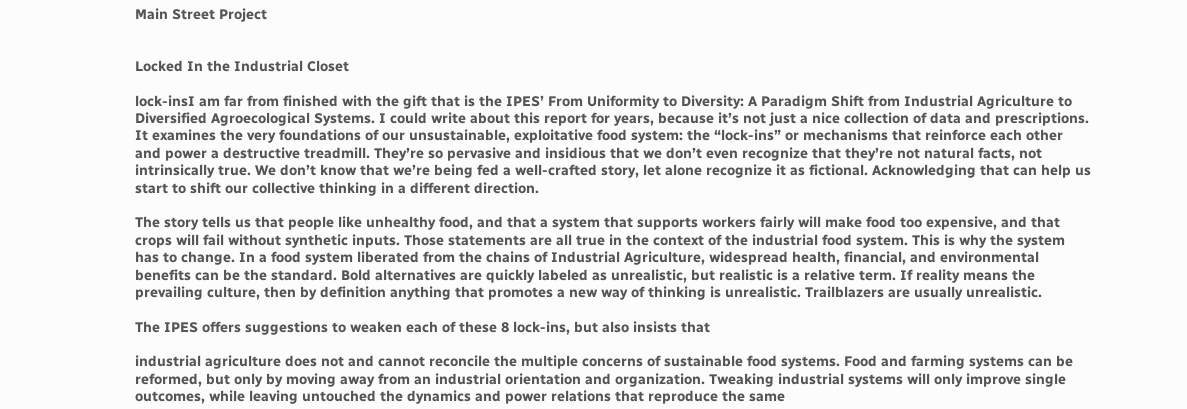Main Street Project


Locked In the Industrial Closet

lock-insI am far from finished with the gift that is the IPES’ From Uniformity to Diversity: A Paradigm Shift from Industrial Agriculture to Diversified Agroecological Systems. I could write about this report for years, because it’s not just a nice collection of data and prescriptions. It examines the very foundations of our unsustainable, exploitative food system: the “lock-ins” or mechanisms that reinforce each other and power a destructive treadmill. They’re so pervasive and insidious that we don’t even recognize that they’re not natural facts, not intrinsically true. We don’t know that we’re being fed a well-crafted story, let alone recognize it as fictional. Acknowledging that can help us start to shift our collective thinking in a different direction.

The story tells us that people like unhealthy food, and that a system that supports workers fairly will make food too expensive, and that crops will fail without synthetic inputs. Those statements are all true in the context of the industrial food system. This is why the system has to change. In a food system liberated from the chains of Industrial Agriculture, widespread health, financial, and environmental benefits can be the standard. Bold alternatives are quickly labeled as unrealistic, but realistic is a relative term. If reality means the prevailing culture, then by definition anything that promotes a new way of thinking is unrealistic. Trailblazers are usually unrealistic.

The IPES offers suggestions to weaken each of these 8 lock-ins, but also insists that

industrial agriculture does not and cannot reconcile the multiple concerns of sustainable food systems. Food and farming systems can be reformed, but only by moving away from an industrial orientation and organization. Tweaking industrial systems will only improve single outcomes, while leaving untouched the dynamics and power relations that reproduce the same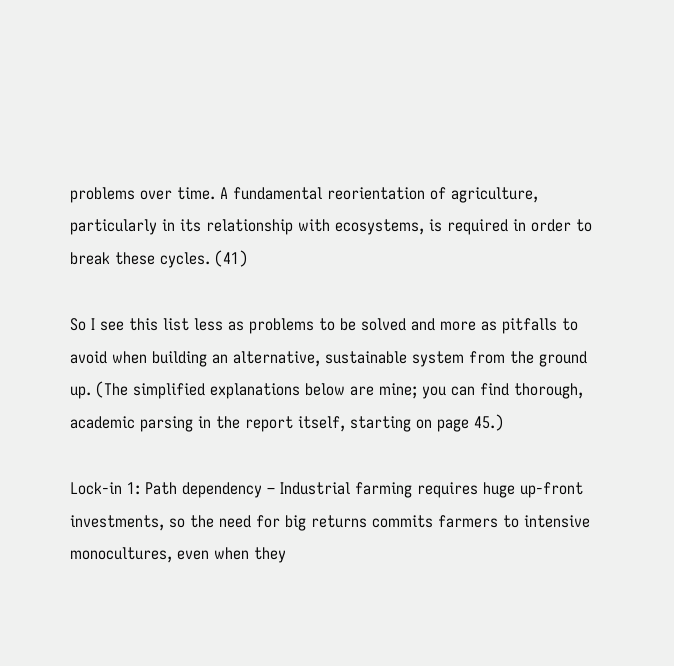problems over time. A fundamental reorientation of agriculture, particularly in its relationship with ecosystems, is required in order to break these cycles. (41)

So I see this list less as problems to be solved and more as pitfalls to avoid when building an alternative, sustainable system from the ground up. (The simplified explanations below are mine; you can find thorough, academic parsing in the report itself, starting on page 45.)

Lock-in 1: Path dependency – Industrial farming requires huge up-front investments, so the need for big returns commits farmers to intensive monocultures, even when they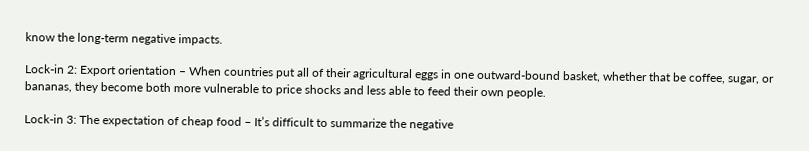know the long-term negative impacts.

Lock-in 2: Export orientation – When countries put all of their agricultural eggs in one outward-bound basket, whether that be coffee, sugar, or bananas, they become both more vulnerable to price shocks and less able to feed their own people.

Lock-in 3: The expectation of cheap food – It’s difficult to summarize the negative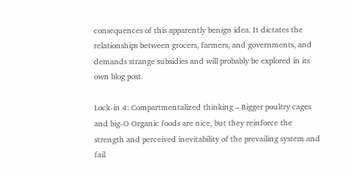consequences of this apparently benign idea. It dictates the relationships between grocers, farmers, and governments, and demands strange subsidies and will probably be explored in its own blog post.

Lock-in 4: Compartmentalized thinking – Bigger poultry cages and big-O Organic foods are nice, but they reinforce the strength and perceived inevitability of the prevailing system and fail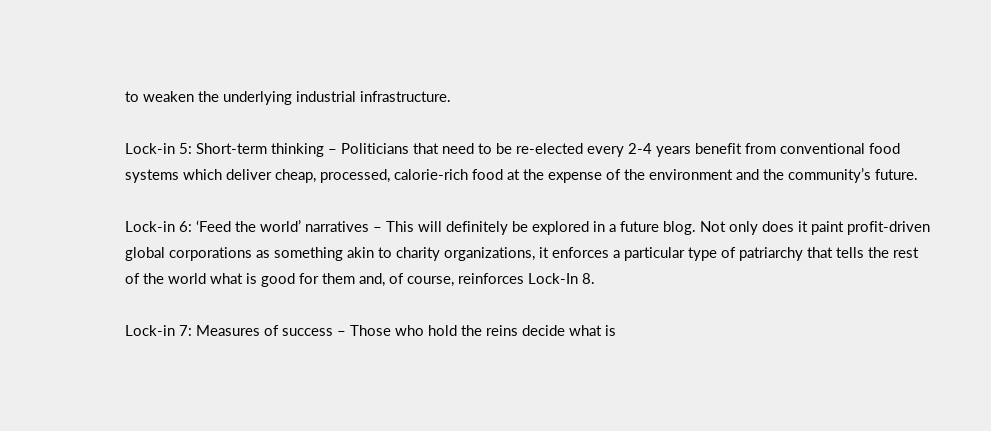to weaken the underlying industrial infrastructure.

Lock-in 5: Short-term thinking – Politicians that need to be re-elected every 2-4 years benefit from conventional food systems which deliver cheap, processed, calorie-rich food at the expense of the environment and the community’s future.

Lock-in 6: ‘Feed the world’ narratives – This will definitely be explored in a future blog. Not only does it paint profit-driven global corporations as something akin to charity organizations, it enforces a particular type of patriarchy that tells the rest of the world what is good for them and, of course, reinforces Lock-In 8.

Lock-in 7: Measures of success – Those who hold the reins decide what is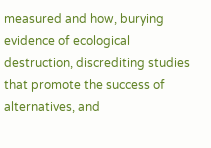measured and how, burying evidence of ecological destruction, discrediting studies that promote the success of alternatives, and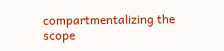compartmentalizing the scope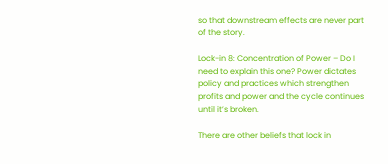so that downstream effects are never part of the story.

Lock-in 8: Concentration of Power – Do I need to explain this one? Power dictates policy and practices which strengthen profits and power and the cycle continues until it’s broken.

There are other beliefs that lock in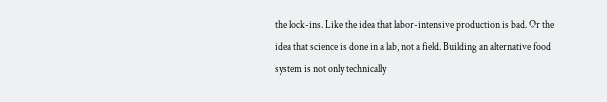the lock-ins. Like the idea that labor-intensive production is bad. Or the idea that science is done in a lab, not a field. Building an alternative food system is not only technically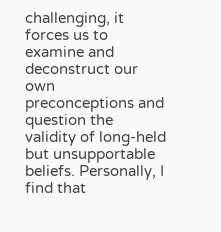challenging, it forces us to examine and deconstruct our own preconceptions and question the validity of long-held but unsupportable beliefs. Personally, I find that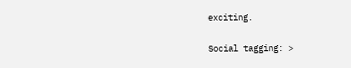exciting.

Social tagging: >